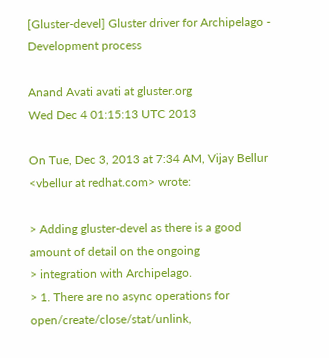[Gluster-devel] Gluster driver for Archipelago - Development process

Anand Avati avati at gluster.org
Wed Dec 4 01:15:13 UTC 2013

On Tue, Dec 3, 2013 at 7:34 AM, Vijay Bellur <vbellur at redhat.com> wrote:

> Adding gluster-devel as there is a good amount of detail on the ongoing
> integration with Archipelago.
> 1. There are no async operations for open/create/close/stat/unlink,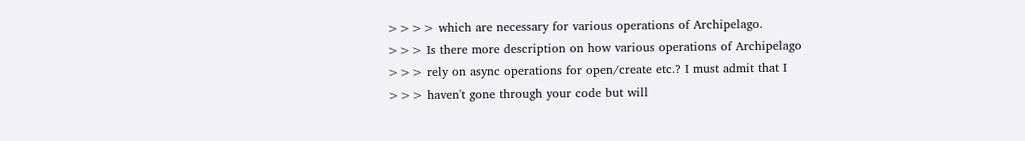>>>> which are necessary for various operations of Archipelago.
>>> Is there more description on how various operations of Archipelago
>>> rely on async operations for open/create etc.? I must admit that I
>>> haven't gone through your code but will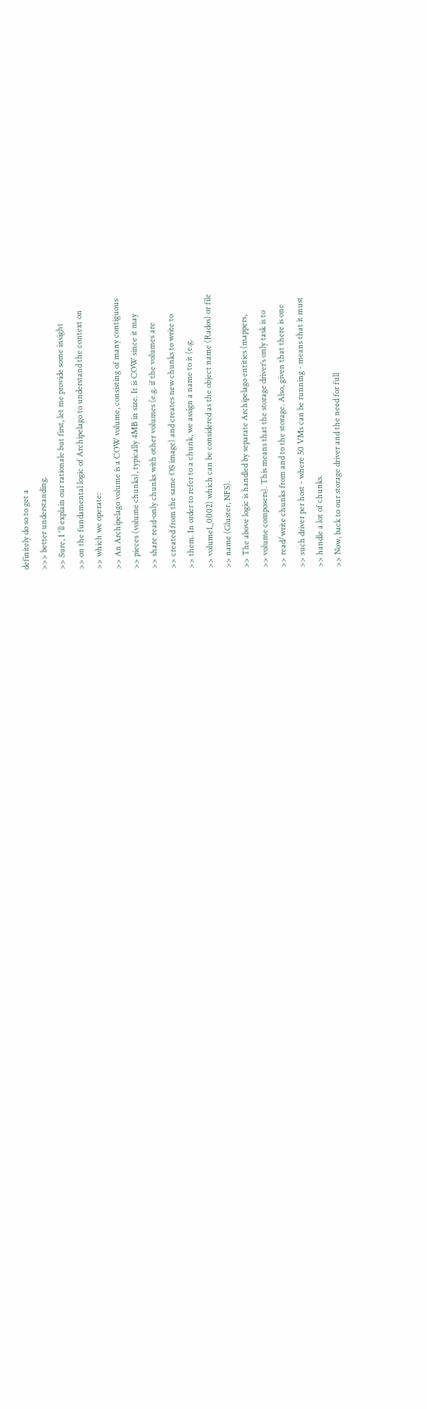definitely do so to get a
>>> better understanding.
>> Sure, I 'll explain our rationale but first, let me provide some insight
>> on the fundamental logic of Archipelago to understand the context on
>> which we operate:
>> An Archipelago volume is a COW volume, consisting of many contiguous
>> pieces (volume chunks), typically 4MB in size. It is COW since it may
>> share read-only chunks with other volumes (e.g. if the volumes are
>> created from the same OS image) and creates new chunks to write to
>> them. In order to refer to a chunk, we assign a name to it (e.g.
>> volume1_0002) which can be considered as the object name (Rados) or file
>> name (Gluster, NFS).
>> The above logic is handled by separate Archipelago entities (mappers,
>> volume composers). This means that the storage driver’s only task is to
>> read/write chunks from and to the storage. Also, given that there is one
>> such driver per host - where 50 VMs can be running - means that it must
>> handle a lot of chunks.
>> Now, back to our storage driver and the need for full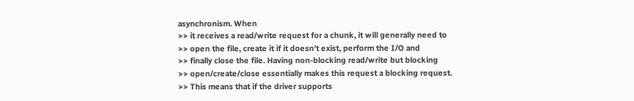asynchronism. When
>> it receives a read/write request for a chunk, it will generally need to
>> open the file, create it if it doesn’t exist, perform the I/O and
>> finally close the file. Having non-blocking read/write but blocking
>> open/create/close essentially makes this request a blocking request.
>> This means that if the driver supports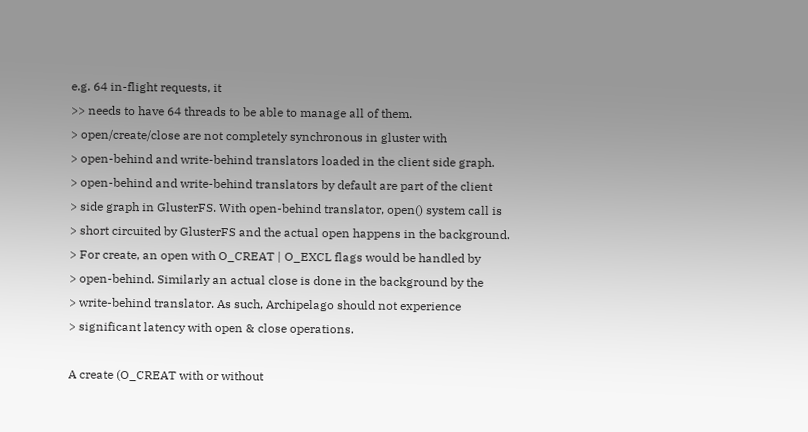e.g. 64 in-flight requests, it
>> needs to have 64 threads to be able to manage all of them.
> open/create/close are not completely synchronous in gluster with
> open-behind and write-behind translators loaded in the client side graph.
> open-behind and write-behind translators by default are part of the client
> side graph in GlusterFS. With open-behind translator, open() system call is
> short circuited by GlusterFS and the actual open happens in the background.
> For create, an open with O_CREAT | O_EXCL flags would be handled by
> open-behind. Similarly an actual close is done in the background by the
> write-behind translator. As such, Archipelago should not experience
> significant latency with open & close operations.

A create (O_CREAT with or without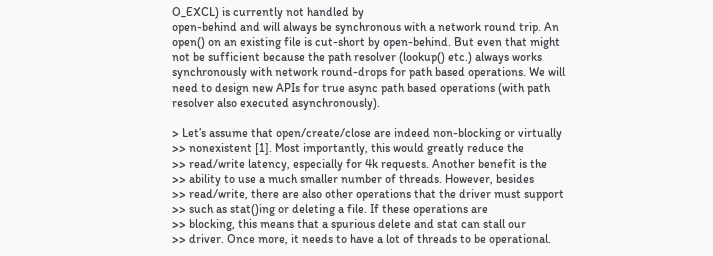O_EXCL) is currently not handled by
open-behind and will always be synchronous with a network round trip. An
open() on an existing file is cut-short by open-behind. But even that might
not be sufficient because the path resolver (lookup() etc.) always works
synchronously with network round-drops for path based operations. We will
need to design new APIs for true async path based operations (with path
resolver also executed asynchronously).

> Let’s assume that open/create/close are indeed non-blocking or virtually
>> nonexistent [1]. Most importantly, this would greatly reduce the
>> read/write latency, especially for 4k requests. Another benefit is the
>> ability to use a much smaller number of threads. However, besides
>> read/write, there are also other operations that the driver must support
>> such as stat()ing or deleting a file. If these operations are
>> blocking, this means that a spurious delete and stat can stall our
>> driver. Once more, it needs to have a lot of threads to be operational.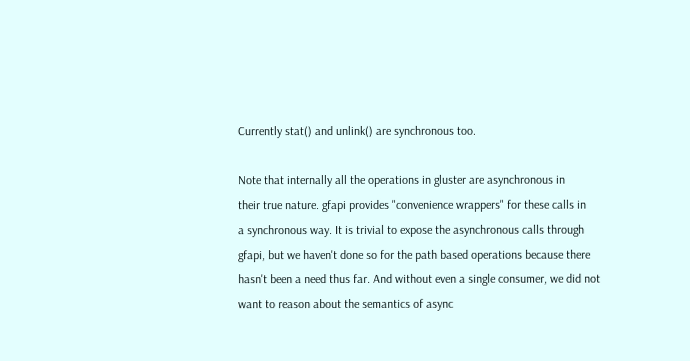Currently stat() and unlink() are synchronous too.

Note that internally all the operations in gluster are asynchronous in
their true nature. gfapi provides "convenience wrappers" for these calls in
a synchronous way. It is trivial to expose the asynchronous calls through
gfapi, but we haven't done so for the path based operations because there
hasn't been a need thus far. And without even a single consumer, we did not
want to reason about the semantics of async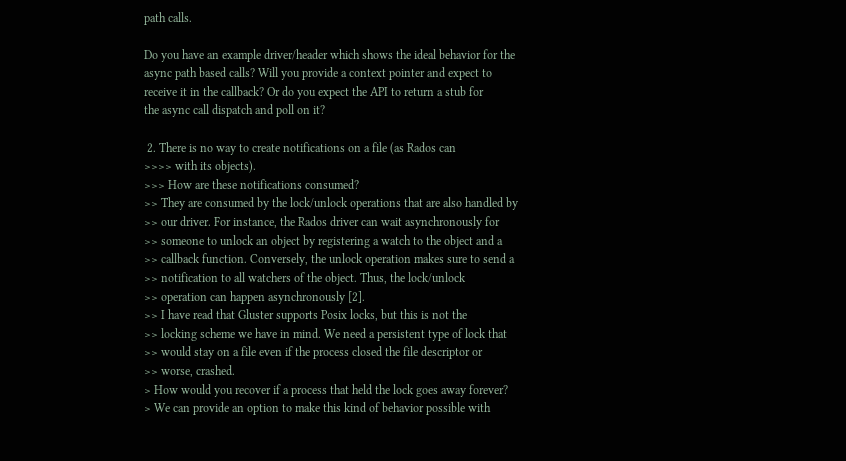path calls.

Do you have an example driver/header which shows the ideal behavior for the
async path based calls? Will you provide a context pointer and expect to
receive it in the callback? Or do you expect the API to return a stub for
the async call dispatch and poll on it?

 2. There is no way to create notifications on a file (as Rados can
>>>> with its objects).
>>> How are these notifications consumed?
>> They are consumed by the lock/unlock operations that are also handled by
>> our driver. For instance, the Rados driver can wait asynchronously for
>> someone to unlock an object by registering a watch to the object and a
>> callback function. Conversely, the unlock operation makes sure to send a
>> notification to all watchers of the object. Thus, the lock/unlock
>> operation can happen asynchronously [2].
>> I have read that Gluster supports Posix locks, but this is not the
>> locking scheme we have in mind. We need a persistent type of lock that
>> would stay on a file even if the process closed the file descriptor or
>> worse, crashed.
> How would you recover if a process that held the lock goes away forever?
> We can provide an option to make this kind of behavior possible with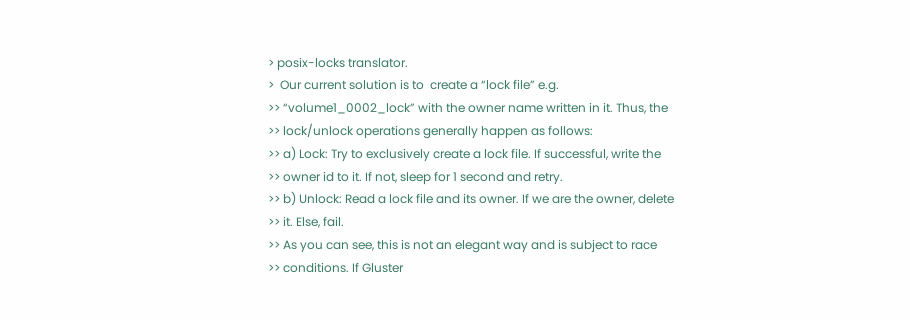> posix-locks translator.
>  Our current solution is to  create a “lock file” e.g.
>> “volume1_0002_lock” with the owner name written in it. Thus, the
>> lock/unlock operations generally happen as follows:
>> a) Lock: Try to exclusively create a lock file. If successful, write the
>> owner id to it. If not, sleep for 1 second and retry.
>> b) Unlock: Read a lock file and its owner. If we are the owner, delete
>> it. Else, fail.
>> As you can see, this is not an elegant way and is subject to race
>> conditions. If Gluster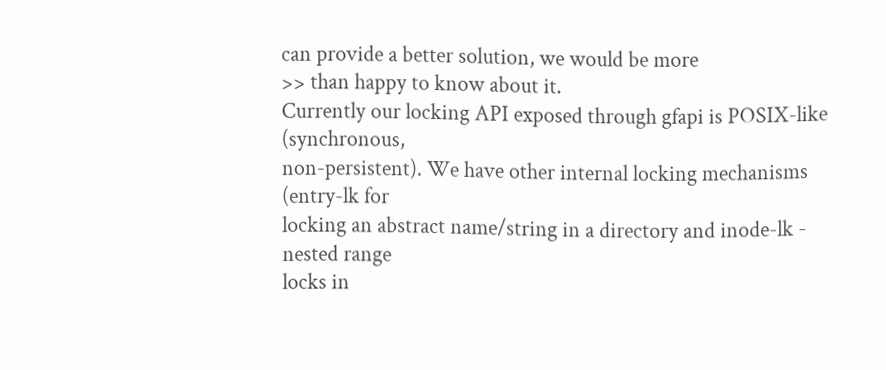can provide a better solution, we would be more
>> than happy to know about it.
Currently our locking API exposed through gfapi is POSIX-like (synchronous,
non-persistent). We have other internal locking mechanisms (entry-lk for
locking an abstract name/string in a directory and inode-lk - nested range
locks in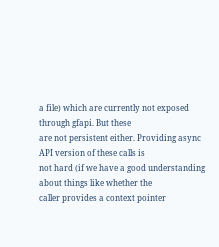a file) which are currently not exposed through gfapi. But these
are not persistent either. Providing async API version of these calls is
not hard (if we have a good understanding about things like whether the
caller provides a context pointer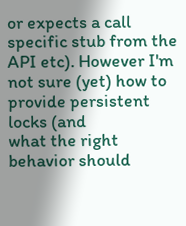or expects a call specific stub from the
API etc). However I'm not sure (yet) how to provide persistent locks (and
what the right behavior should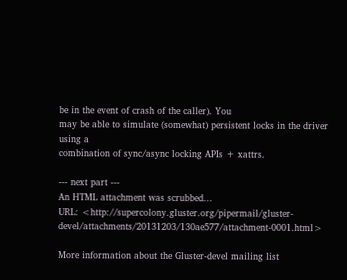be in the event of crash of the caller). You
may be able to simulate (somewhat) persistent locks in the driver using a
combination of sync/async locking APIs + xattrs.

--- next part ---
An HTML attachment was scrubbed...
URL: <http://supercolony.gluster.org/pipermail/gluster-devel/attachments/20131203/130ae577/attachment-0001.html>

More information about the Gluster-devel mailing list